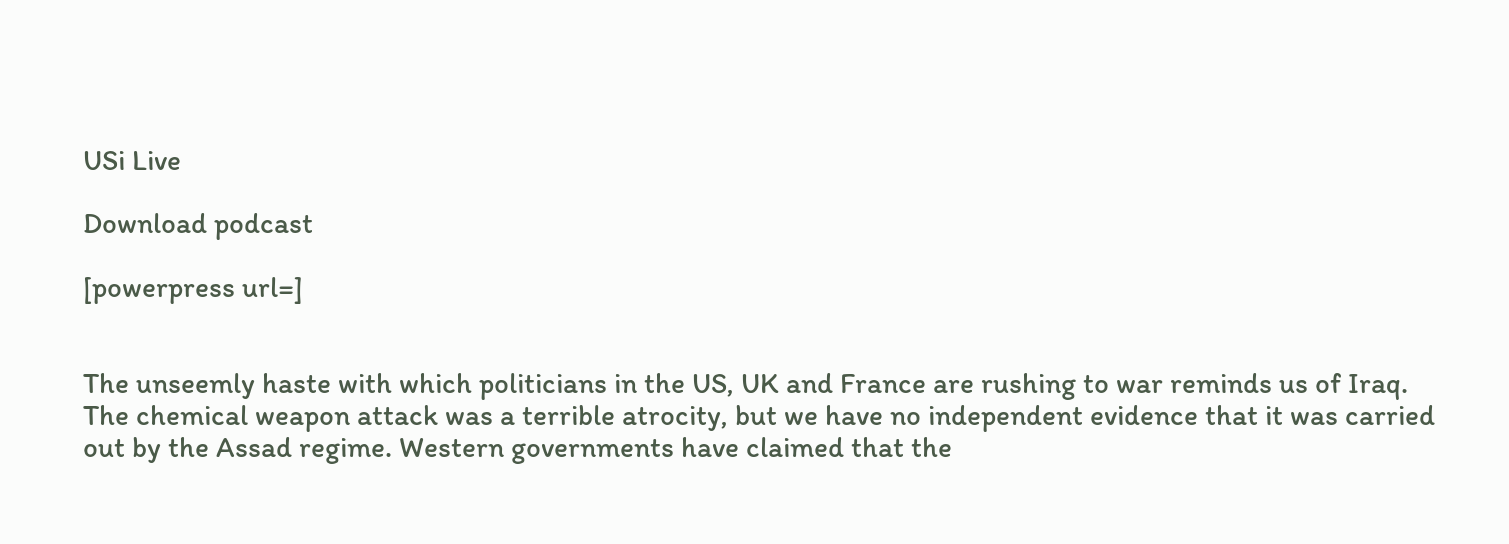USi Live

Download podcast

[powerpress url=]


The unseemly haste with which politicians in the US, UK and France are rushing to war reminds us of Iraq. The chemical weapon attack was a terrible atrocity, but we have no independent evidence that it was carried out by the Assad regime. Western governments have claimed that the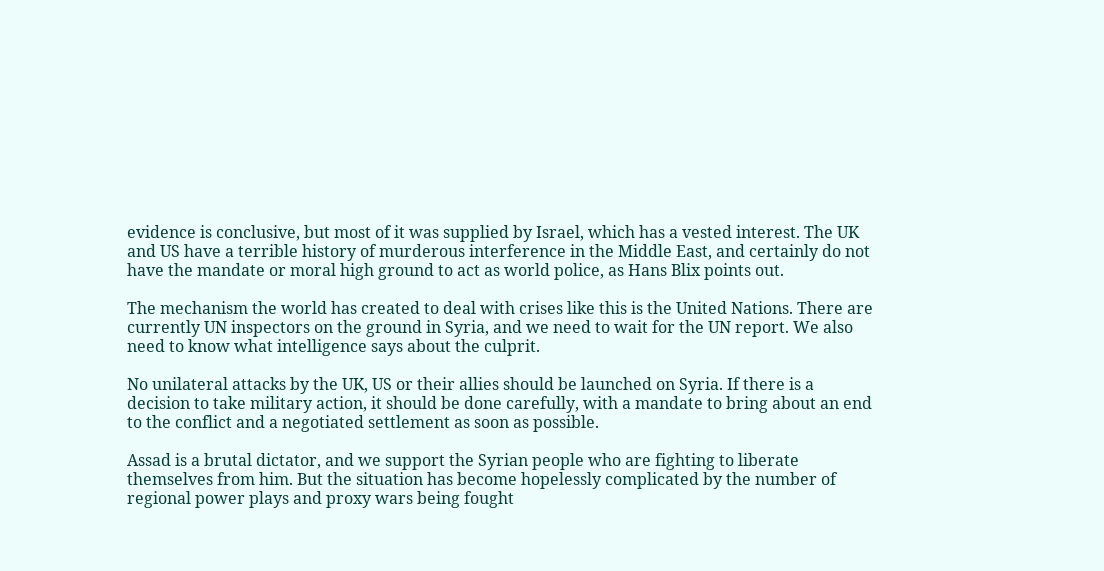evidence is conclusive, but most of it was supplied by Israel, which has a vested interest. The UK and US have a terrible history of murderous interference in the Middle East, and certainly do not have the mandate or moral high ground to act as world police, as Hans Blix points out.

The mechanism the world has created to deal with crises like this is the United Nations. There are currently UN inspectors on the ground in Syria, and we need to wait for the UN report. We also need to know what intelligence says about the culprit.

No unilateral attacks by the UK, US or their allies should be launched on Syria. If there is a decision to take military action, it should be done carefully, with a mandate to bring about an end to the conflict and a negotiated settlement as soon as possible.

Assad is a brutal dictator, and we support the Syrian people who are fighting to liberate themselves from him. But the situation has become hopelessly complicated by the number of regional power plays and proxy wars being fought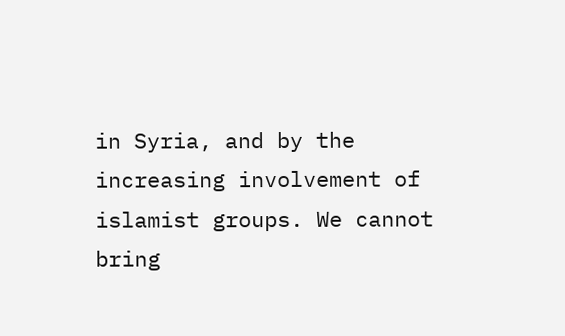in Syria, and by the increasing involvement of islamist groups. We cannot bring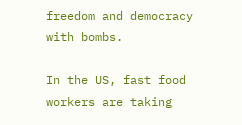freedom and democracy with bombs.

In the US, fast food workers are taking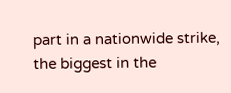part in a nationwide strike, the biggest in the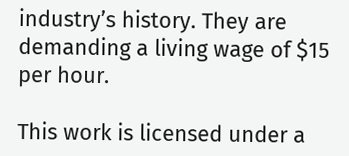industry’s history. They are demanding a living wage of $15 per hour.

This work is licensed under a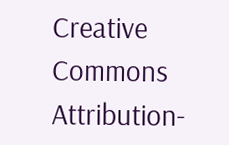Creative Commons Attribution-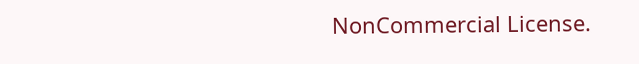NonCommercial License.